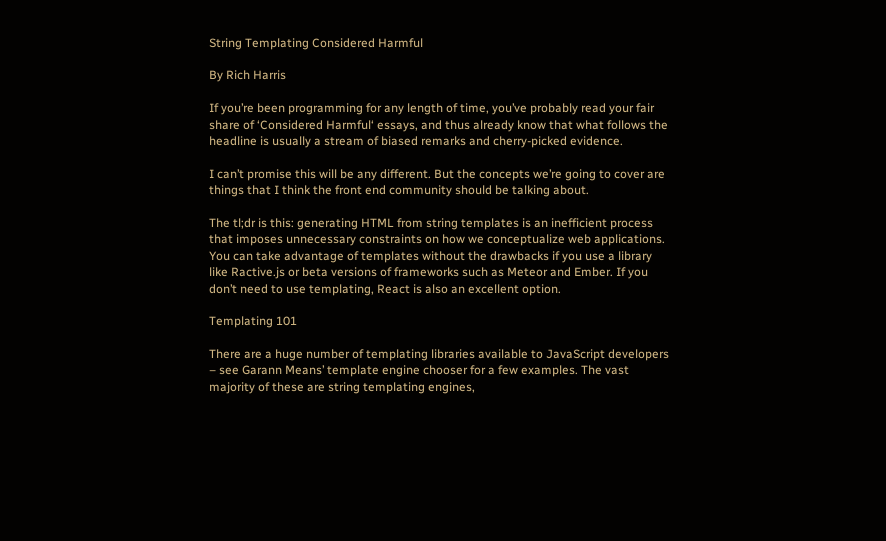String Templating Considered Harmful

By Rich Harris

If you’re been programming for any length of time, you’ve probably read your fair share of ‘Considered Harmful‘ essays, and thus already know that what follows the headline is usually a stream of biased remarks and cherry-picked evidence.

I can’t promise this will be any different. But the concepts we’re going to cover are things that I think the front end community should be talking about.

The tl;dr is this: generating HTML from string templates is an inefficient process that imposes unnecessary constraints on how we conceptualize web applications. You can take advantage of templates without the drawbacks if you use a library like Ractive.js or beta versions of frameworks such as Meteor and Ember. If you don’t need to use templating, React is also an excellent option.

Templating 101

There are a huge number of templating libraries available to JavaScript developers – see Garann Means’ template engine chooser for a few examples. The vast majority of these are string templating engines,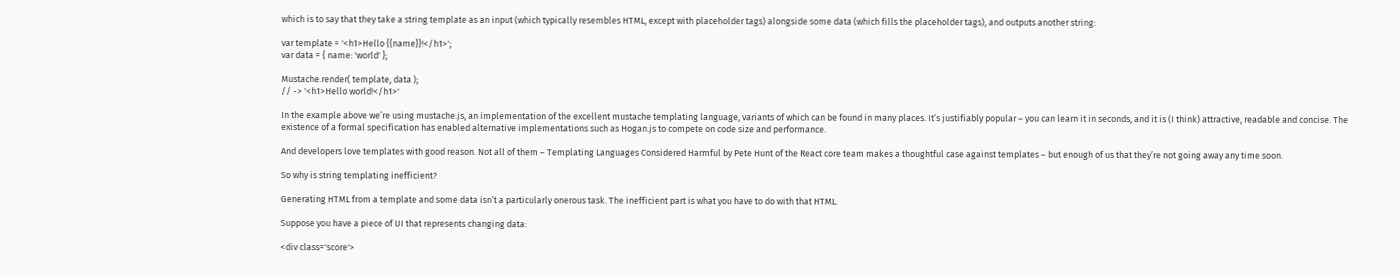which is to say that they take a string template as an input (which typically resembles HTML, except with placeholder tags) alongside some data (which fills the placeholder tags), and outputs another string:

var template = '<h1>Hello {{name}}!</h1>';
var data = { name: 'world' };

Mustache.render( template, data );
// -> '<h1>Hello world!</h1>'

In the example above we’re using mustache.js, an implementation of the excellent mustache templating language, variants of which can be found in many places. It’s justifiably popular – you can learn it in seconds, and it is (I think) attractive, readable and concise. The existence of a formal specification has enabled alternative implementations such as Hogan.js to compete on code size and performance.

And developers love templates with good reason. Not all of them – Templating Languages Considered Harmful by Pete Hunt of the React core team makes a thoughtful case against templates – but enough of us that they’re not going away any time soon.

So why is string templating inefficient?

Generating HTML from a template and some data isn’t a particularly onerous task. The inefficient part is what you have to do with that HTML.

Suppose you have a piece of UI that represents changing data:

<div class='score'>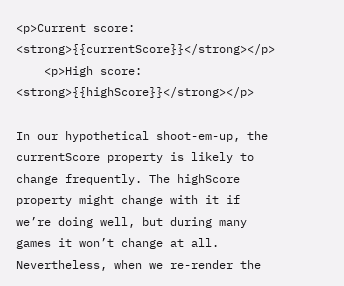<p>Current score: <strong>{{currentScore}}</strong></p>
    <p>High score: <strong>{{highScore}}</strong></p>

In our hypothetical shoot-em-up, the currentScore property is likely to change frequently. The highScore property might change with it if we’re doing well, but during many games it won’t change at all. Nevertheless, when we re-render the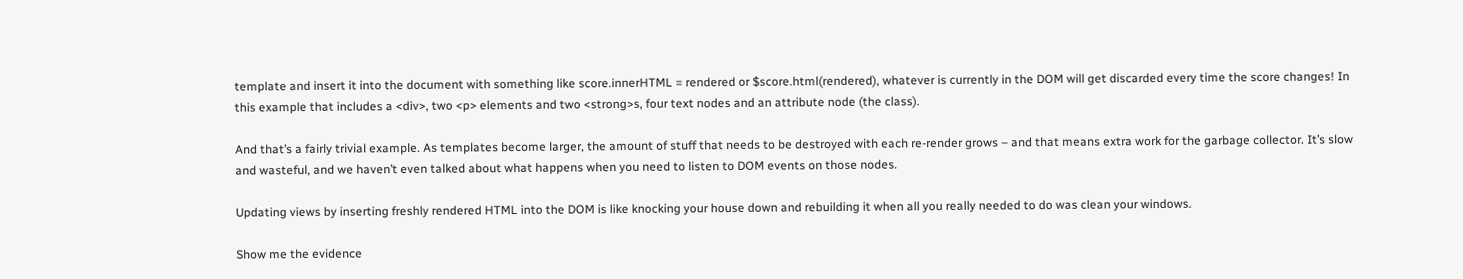template and insert it into the document with something like score.innerHTML = rendered or $score.html(rendered), whatever is currently in the DOM will get discarded every time the score changes! In this example that includes a <div>, two <p> elements and two <strong>s, four text nodes and an attribute node (the class).

And that’s a fairly trivial example. As templates become larger, the amount of stuff that needs to be destroyed with each re-render grows – and that means extra work for the garbage collector. It’s slow and wasteful, and we haven’t even talked about what happens when you need to listen to DOM events on those nodes.

Updating views by inserting freshly rendered HTML into the DOM is like knocking your house down and rebuilding it when all you really needed to do was clean your windows.

Show me the evidence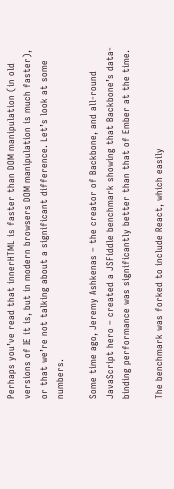Perhaps you’ve read that innerHTML is faster than DOM manipulation (in old versions of IE it is, but in modern browsers DOM manipulation is much faster), or that we’re not talking about a significant difference. Let’s look at some numbers.

Some time ago, Jeremy Ashkenas – the creator of Backbone, and all-round JavaScript hero – created a JSFiddle benchmark showing that Backbone’s data-binding performance was significantly better than that of Ember at the time.

The benchmark was forked to include React, which easily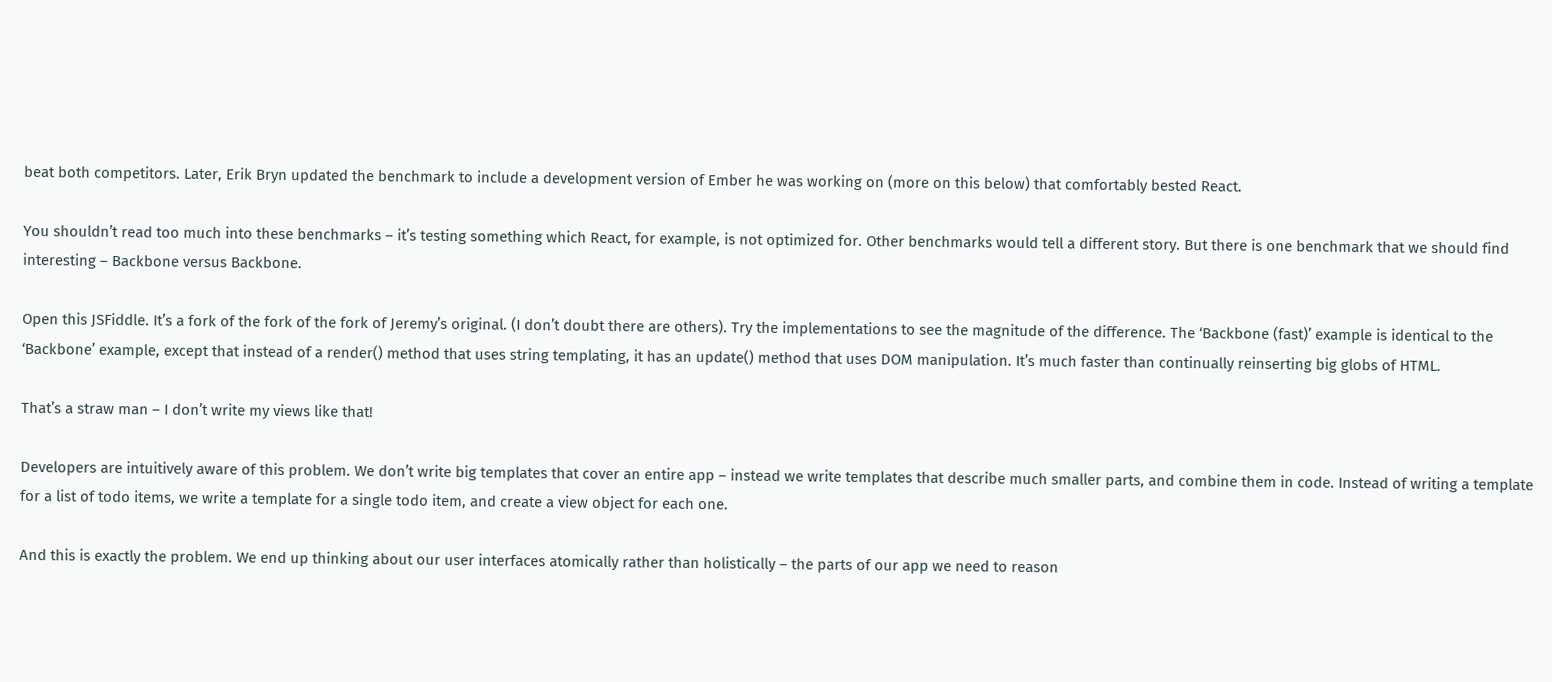beat both competitors. Later, Erik Bryn updated the benchmark to include a development version of Ember he was working on (more on this below) that comfortably bested React.

You shouldn’t read too much into these benchmarks – it’s testing something which React, for example, is not optimized for. Other benchmarks would tell a different story. But there is one benchmark that we should find interesting – Backbone versus Backbone.

Open this JSFiddle. It’s a fork of the fork of the fork of Jeremy’s original. (I don’t doubt there are others). Try the implementations to see the magnitude of the difference. The ‘Backbone (fast)’ example is identical to the ‘Backbone’ example, except that instead of a render() method that uses string templating, it has an update() method that uses DOM manipulation. It’s much faster than continually reinserting big globs of HTML.

That’s a straw man – I don’t write my views like that!

Developers are intuitively aware of this problem. We don’t write big templates that cover an entire app – instead we write templates that describe much smaller parts, and combine them in code. Instead of writing a template for a list of todo items, we write a template for a single todo item, and create a view object for each one.

And this is exactly the problem. We end up thinking about our user interfaces atomically rather than holistically – the parts of our app we need to reason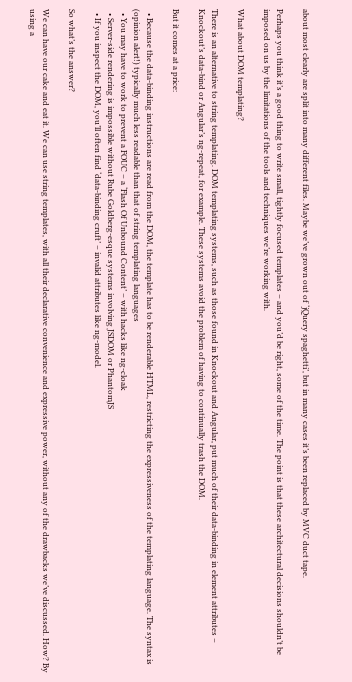about most clearly are split into many different files. Maybe we’ve grown out of ‘jQuery spaghetti’, but in many cases it’s been replaced by MVC duct tape.

Perhaps you think it’s a good thing to write small, tightly focused templates – and you’d be right, some of the time. The point is that these architectural decisions shouldn’t be imposed on us by the limitations of the tools and techniques we’re working with.

What about DOM templating?

There is an alternative to string templating. DOM templating systems, such as those found in Knockout and Angular, put much of their data-binding in element attributes – Knockout’s data-bind or Angular’s ng-repeat, for example. These systems avoid the problem of having to continually trash the DOM.

But it comes at a price:

  • Because the data-binding instructions are read from the DOM, the template has to be renderable HTML, restricting the expressiveness of the templating language. The syntax is (opinion alert!) typically much less readable than that of string templating languages
  • You may have to work to prevent a FOUC – a ‘Flash Of Unbound Content’ – with hacks like ng-cloak
  • Server-side rendering is impossible without Rube Goldberg-esque systems involving JSDOM or PhantomJS
  • If you inspect the DOM, you’ll often find ‘data-binding cruft’ – invalid attributes like ng-model.

So what’s the answer?

We can have our cake and eat it. We can use string templates, with all their declarative convenience and expressive power, without any of the drawbacks we’ve discussed. How? By using a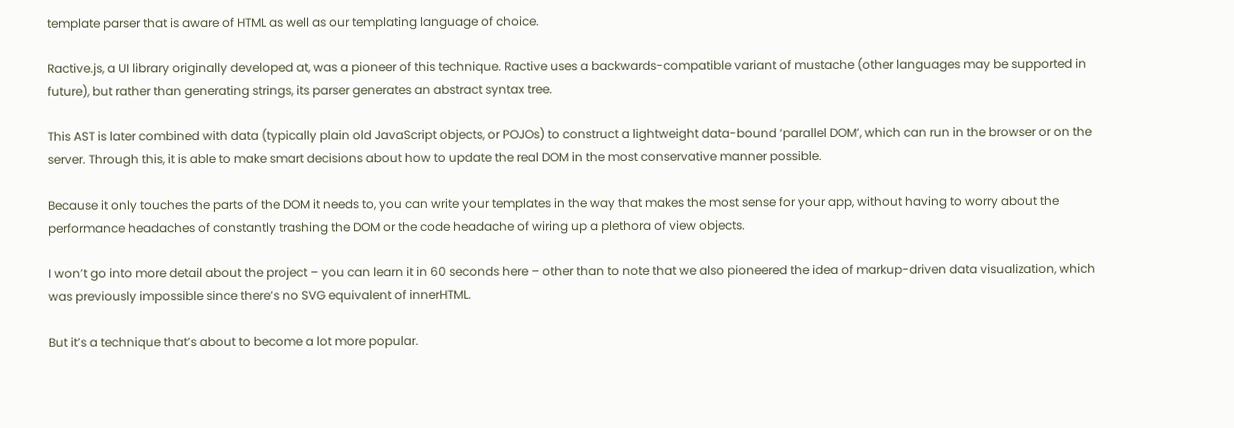template parser that is aware of HTML as well as our templating language of choice.

Ractive.js, a UI library originally developed at, was a pioneer of this technique. Ractive uses a backwards-compatible variant of mustache (other languages may be supported in future), but rather than generating strings, its parser generates an abstract syntax tree.

This AST is later combined with data (typically plain old JavaScript objects, or POJOs) to construct a lightweight data-bound ‘parallel DOM’, which can run in the browser or on the server. Through this, it is able to make smart decisions about how to update the real DOM in the most conservative manner possible.

Because it only touches the parts of the DOM it needs to, you can write your templates in the way that makes the most sense for your app, without having to worry about the performance headaches of constantly trashing the DOM or the code headache of wiring up a plethora of view objects.

I won’t go into more detail about the project – you can learn it in 60 seconds here – other than to note that we also pioneered the idea of markup-driven data visualization, which was previously impossible since there’s no SVG equivalent of innerHTML.

But it’s a technique that’s about to become a lot more popular.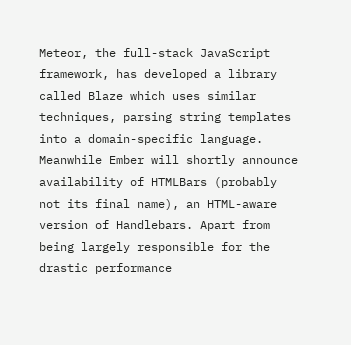Meteor, the full-stack JavaScript framework, has developed a library called Blaze which uses similar techniques, parsing string templates into a domain-specific language. Meanwhile Ember will shortly announce availability of HTMLBars (probably not its final name), an HTML-aware version of Handlebars. Apart from being largely responsible for the drastic performance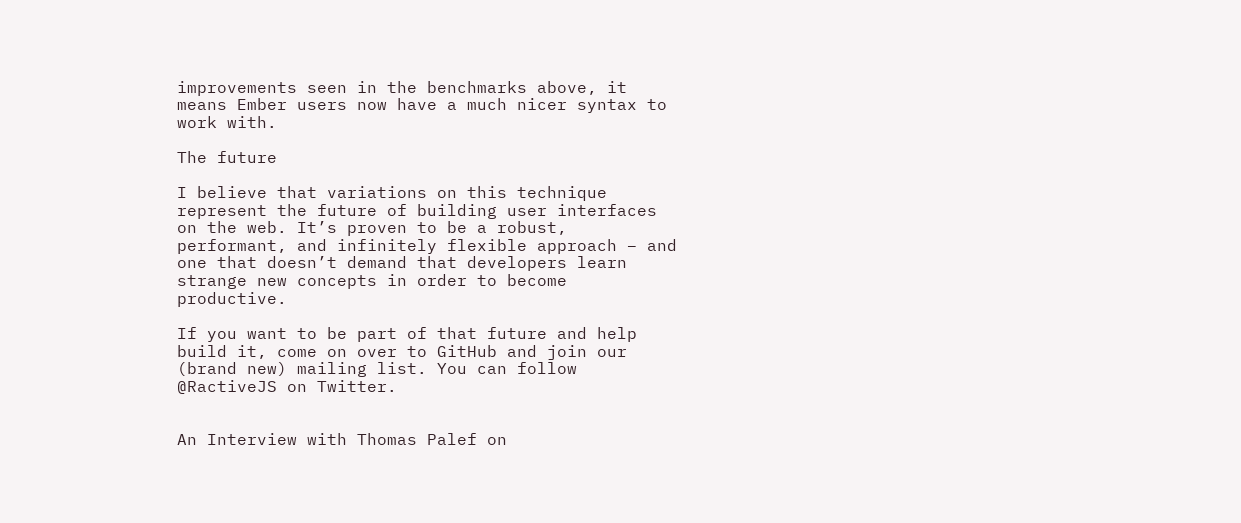improvements seen in the benchmarks above, it means Ember users now have a much nicer syntax to work with.

The future

I believe that variations on this technique represent the future of building user interfaces on the web. It’s proven to be a robust, performant, and infinitely flexible approach – and one that doesn’t demand that developers learn strange new concepts in order to become productive.

If you want to be part of that future and help build it, come on over to GitHub and join our (brand new) mailing list. You can follow @RactiveJS on Twitter.


An Interview with Thomas Palef on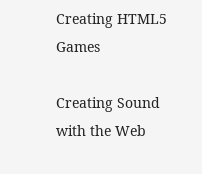Creating HTML5 Games

Creating Sound with the Web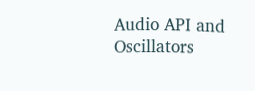Audio API and Oscillators